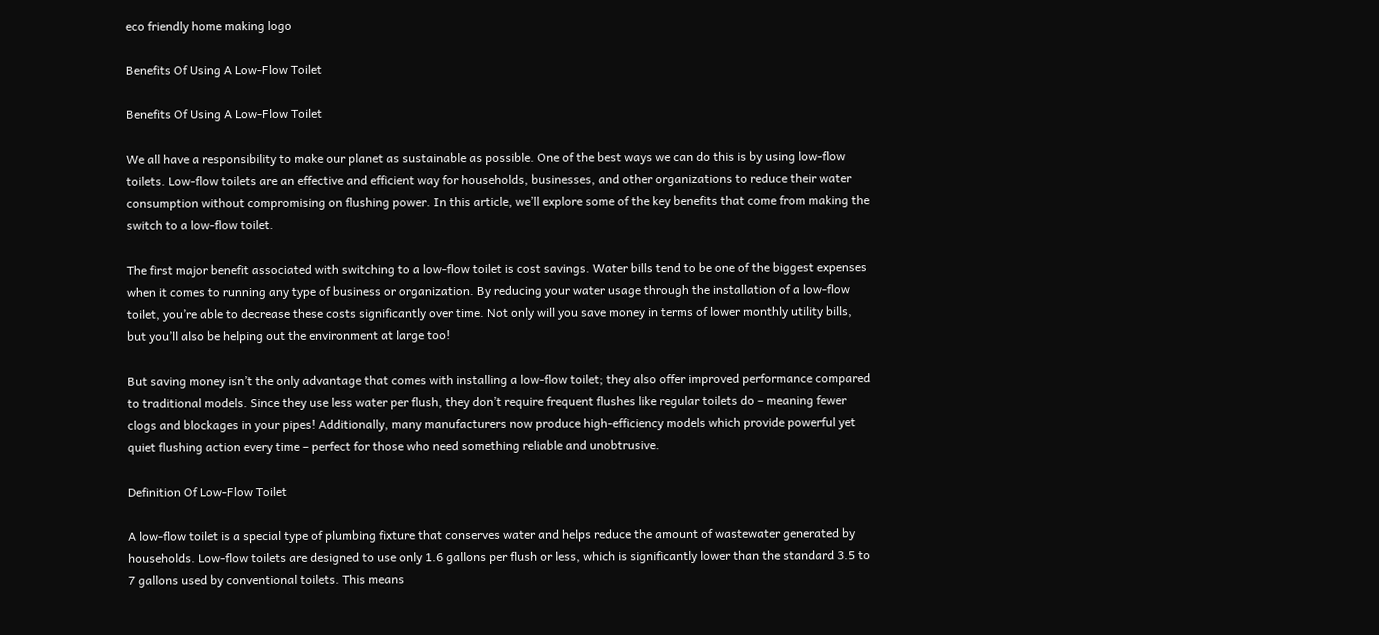eco friendly home making logo

Benefits Of Using A Low-Flow Toilet

Benefits Of Using A Low-Flow Toilet

We all have a responsibility to make our planet as sustainable as possible. One of the best ways we can do this is by using low-flow toilets. Low-flow toilets are an effective and efficient way for households, businesses, and other organizations to reduce their water consumption without compromising on flushing power. In this article, we’ll explore some of the key benefits that come from making the switch to a low-flow toilet.

The first major benefit associated with switching to a low-flow toilet is cost savings. Water bills tend to be one of the biggest expenses when it comes to running any type of business or organization. By reducing your water usage through the installation of a low-flow toilet, you’re able to decrease these costs significantly over time. Not only will you save money in terms of lower monthly utility bills, but you’ll also be helping out the environment at large too!

But saving money isn’t the only advantage that comes with installing a low-flow toilet; they also offer improved performance compared to traditional models. Since they use less water per flush, they don’t require frequent flushes like regular toilets do – meaning fewer clogs and blockages in your pipes! Additionally, many manufacturers now produce high-efficiency models which provide powerful yet quiet flushing action every time – perfect for those who need something reliable and unobtrusive.

Definition Of Low-Flow Toilet

A low-flow toilet is a special type of plumbing fixture that conserves water and helps reduce the amount of wastewater generated by households. Low-flow toilets are designed to use only 1.6 gallons per flush or less, which is significantly lower than the standard 3.5 to 7 gallons used by conventional toilets. This means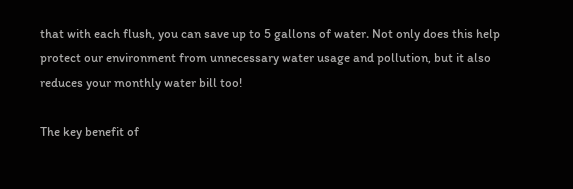that with each flush, you can save up to 5 gallons of water. Not only does this help protect our environment from unnecessary water usage and pollution, but it also reduces your monthly water bill too!

The key benefit of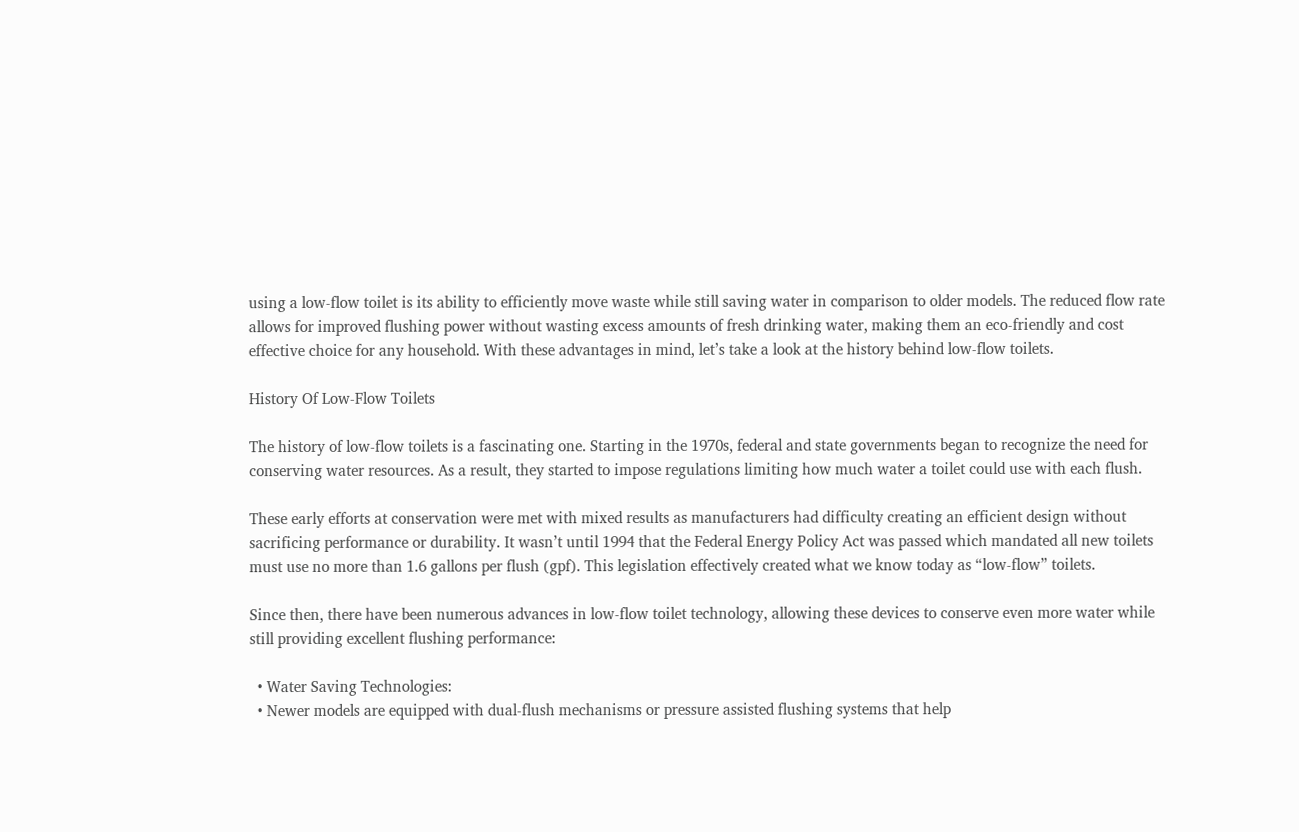using a low-flow toilet is its ability to efficiently move waste while still saving water in comparison to older models. The reduced flow rate allows for improved flushing power without wasting excess amounts of fresh drinking water, making them an eco-friendly and cost effective choice for any household. With these advantages in mind, let’s take a look at the history behind low-flow toilets.

History Of Low-Flow Toilets

The history of low-flow toilets is a fascinating one. Starting in the 1970s, federal and state governments began to recognize the need for conserving water resources. As a result, they started to impose regulations limiting how much water a toilet could use with each flush.

These early efforts at conservation were met with mixed results as manufacturers had difficulty creating an efficient design without sacrificing performance or durability. It wasn’t until 1994 that the Federal Energy Policy Act was passed which mandated all new toilets must use no more than 1.6 gallons per flush (gpf). This legislation effectively created what we know today as “low-flow” toilets.

Since then, there have been numerous advances in low-flow toilet technology, allowing these devices to conserve even more water while still providing excellent flushing performance:

  • Water Saving Technologies:
  • Newer models are equipped with dual-flush mechanisms or pressure assisted flushing systems that help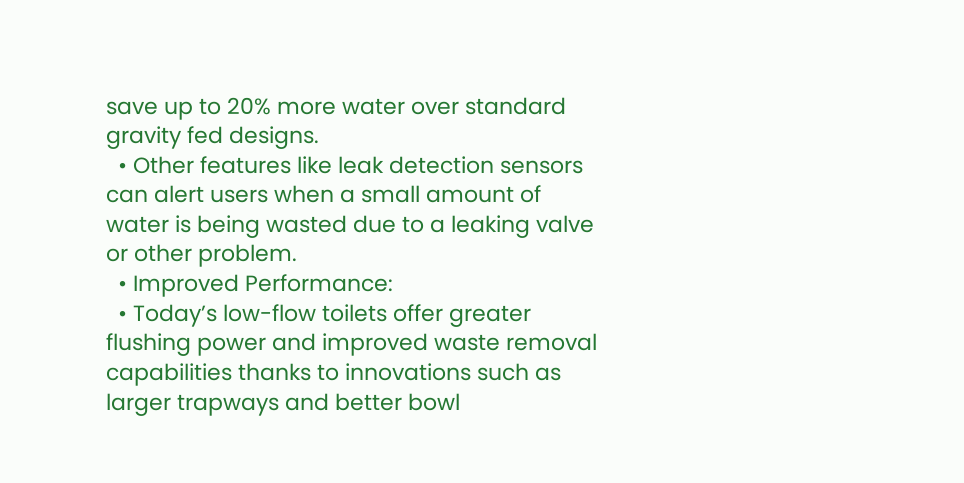save up to 20% more water over standard gravity fed designs.
  • Other features like leak detection sensors can alert users when a small amount of water is being wasted due to a leaking valve or other problem.
  • Improved Performance:
  • Today’s low-flow toilets offer greater flushing power and improved waste removal capabilities thanks to innovations such as larger trapways and better bowl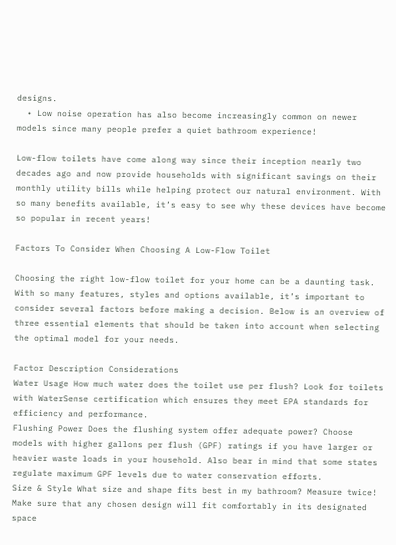designs.
  • Low noise operation has also become increasingly common on newer models since many people prefer a quiet bathroom experience!

Low-flow toilets have come along way since their inception nearly two decades ago and now provide households with significant savings on their monthly utility bills while helping protect our natural environment. With so many benefits available, it’s easy to see why these devices have become so popular in recent years!

Factors To Consider When Choosing A Low-Flow Toilet

Choosing the right low-flow toilet for your home can be a daunting task. With so many features, styles and options available, it’s important to consider several factors before making a decision. Below is an overview of three essential elements that should be taken into account when selecting the optimal model for your needs.

Factor Description Considerations
Water Usage How much water does the toilet use per flush? Look for toilets with WaterSense certification which ensures they meet EPA standards for efficiency and performance.
Flushing Power Does the flushing system offer adequate power? Choose models with higher gallons per flush (GPF) ratings if you have larger or heavier waste loads in your household. Also bear in mind that some states regulate maximum GPF levels due to water conservation efforts.
Size & Style What size and shape fits best in my bathroom? Measure twice! Make sure that any chosen design will fit comfortably in its designated space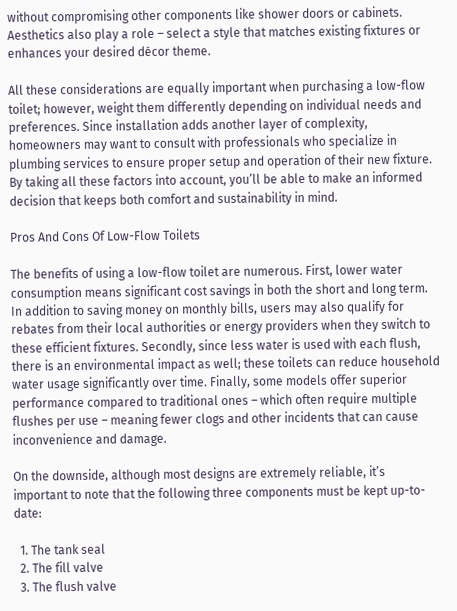without compromising other components like shower doors or cabinets. Aesthetics also play a role – select a style that matches existing fixtures or enhances your desired décor theme.

All these considerations are equally important when purchasing a low-flow toilet; however, weight them differently depending on individual needs and preferences. Since installation adds another layer of complexity, homeowners may want to consult with professionals who specialize in plumbing services to ensure proper setup and operation of their new fixture. By taking all these factors into account, you’ll be able to make an informed decision that keeps both comfort and sustainability in mind.

Pros And Cons Of Low-Flow Toilets

The benefits of using a low-flow toilet are numerous. First, lower water consumption means significant cost savings in both the short and long term. In addition to saving money on monthly bills, users may also qualify for rebates from their local authorities or energy providers when they switch to these efficient fixtures. Secondly, since less water is used with each flush, there is an environmental impact as well; these toilets can reduce household water usage significantly over time. Finally, some models offer superior performance compared to traditional ones – which often require multiple flushes per use – meaning fewer clogs and other incidents that can cause inconvenience and damage.

On the downside, although most designs are extremely reliable, it’s important to note that the following three components must be kept up-to-date:

  1. The tank seal
  2. The fill valve
  3. The flush valve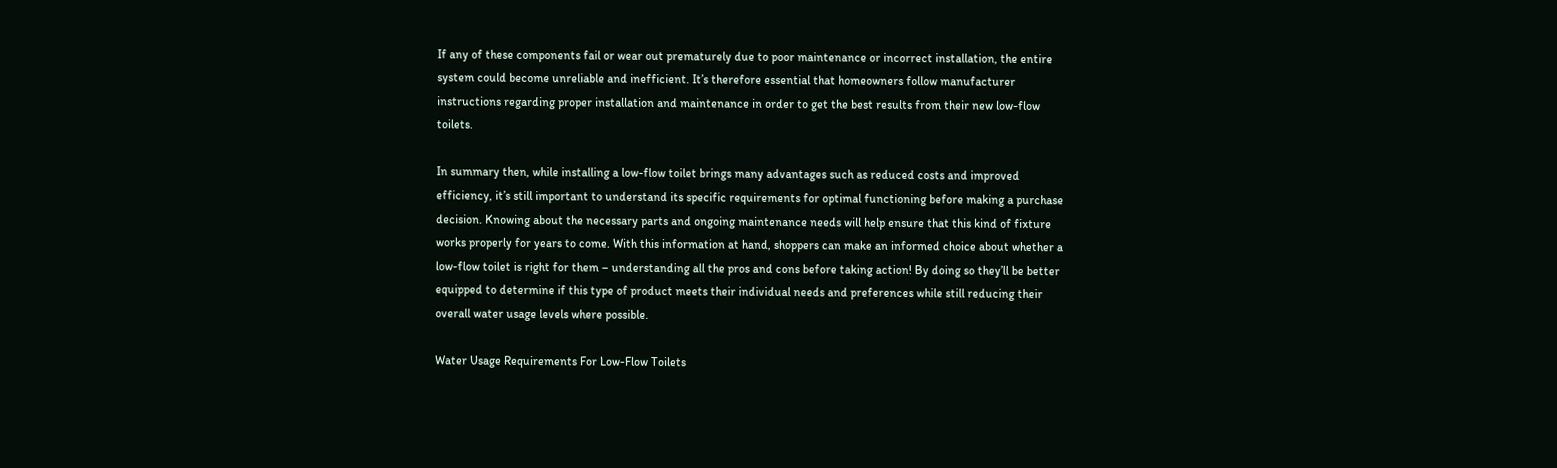If any of these components fail or wear out prematurely due to poor maintenance or incorrect installation, the entire system could become unreliable and inefficient. It’s therefore essential that homeowners follow manufacturer instructions regarding proper installation and maintenance in order to get the best results from their new low-flow toilets.

In summary then, while installing a low-flow toilet brings many advantages such as reduced costs and improved efficiency, it’s still important to understand its specific requirements for optimal functioning before making a purchase decision. Knowing about the necessary parts and ongoing maintenance needs will help ensure that this kind of fixture works properly for years to come. With this information at hand, shoppers can make an informed choice about whether a low-flow toilet is right for them – understanding all the pros and cons before taking action! By doing so they’ll be better equipped to determine if this type of product meets their individual needs and preferences while still reducing their overall water usage levels where possible.

Water Usage Requirements For Low-Flow Toilets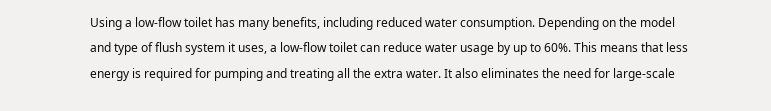Using a low-flow toilet has many benefits, including reduced water consumption. Depending on the model and type of flush system it uses, a low-flow toilet can reduce water usage by up to 60%. This means that less energy is required for pumping and treating all the extra water. It also eliminates the need for large-scale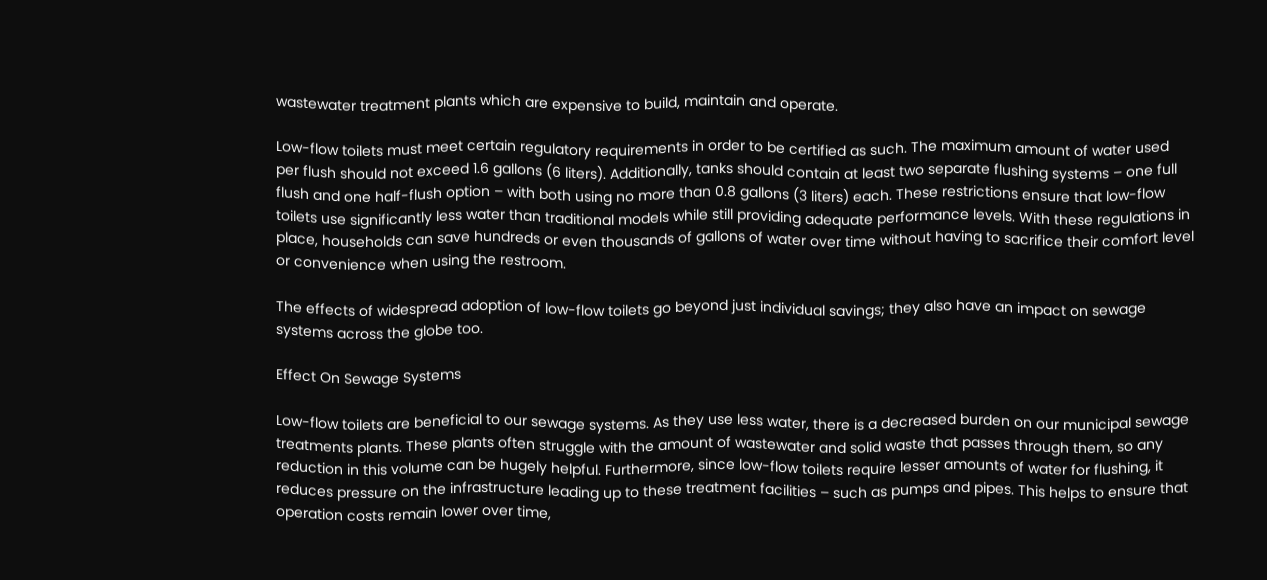wastewater treatment plants which are expensive to build, maintain and operate.

Low-flow toilets must meet certain regulatory requirements in order to be certified as such. The maximum amount of water used per flush should not exceed 1.6 gallons (6 liters). Additionally, tanks should contain at least two separate flushing systems – one full flush and one half-flush option – with both using no more than 0.8 gallons (3 liters) each. These restrictions ensure that low-flow toilets use significantly less water than traditional models while still providing adequate performance levels. With these regulations in place, households can save hundreds or even thousands of gallons of water over time without having to sacrifice their comfort level or convenience when using the restroom.

The effects of widespread adoption of low-flow toilets go beyond just individual savings; they also have an impact on sewage systems across the globe too.

Effect On Sewage Systems

Low-flow toilets are beneficial to our sewage systems. As they use less water, there is a decreased burden on our municipal sewage treatments plants. These plants often struggle with the amount of wastewater and solid waste that passes through them, so any reduction in this volume can be hugely helpful. Furthermore, since low-flow toilets require lesser amounts of water for flushing, it reduces pressure on the infrastructure leading up to these treatment facilities – such as pumps and pipes. This helps to ensure that operation costs remain lower over time,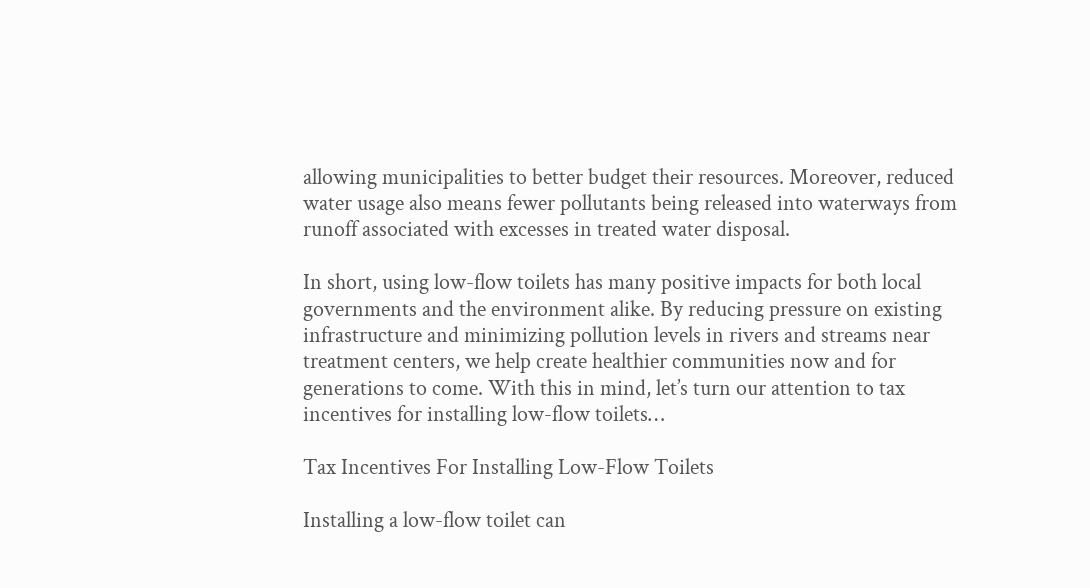allowing municipalities to better budget their resources. Moreover, reduced water usage also means fewer pollutants being released into waterways from runoff associated with excesses in treated water disposal.

In short, using low-flow toilets has many positive impacts for both local governments and the environment alike. By reducing pressure on existing infrastructure and minimizing pollution levels in rivers and streams near treatment centers, we help create healthier communities now and for generations to come. With this in mind, let’s turn our attention to tax incentives for installing low-flow toilets…

Tax Incentives For Installing Low-Flow Toilets

Installing a low-flow toilet can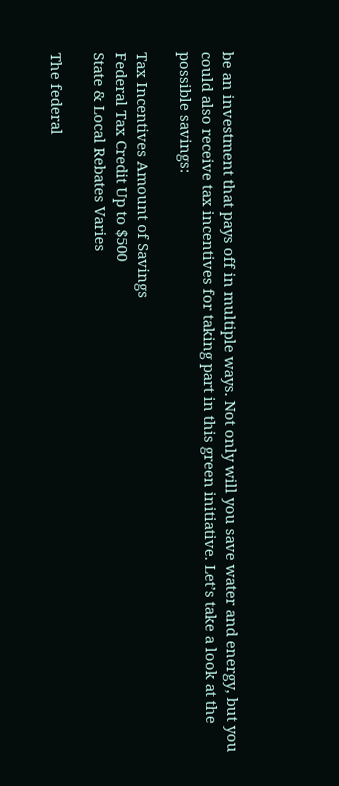be an investment that pays off in multiple ways. Not only will you save water and energy, but you could also receive tax incentives for taking part in this green initiative. Let’s take a look at the possible savings:

Tax Incentives Amount of Savings
Federal Tax Credit Up to $500
State & Local Rebates Varies

The federal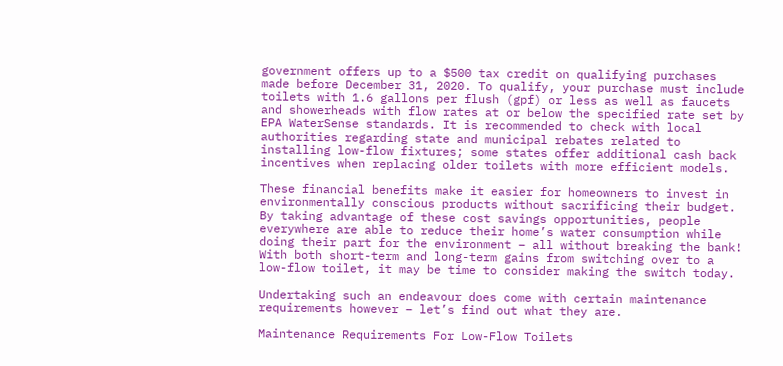government offers up to a $500 tax credit on qualifying purchases made before December 31, 2020. To qualify, your purchase must include toilets with 1.6 gallons per flush (gpf) or less as well as faucets and showerheads with flow rates at or below the specified rate set by EPA WaterSense standards. It is recommended to check with local authorities regarding state and municipal rebates related to installing low-flow fixtures; some states offer additional cash back incentives when replacing older toilets with more efficient models.

These financial benefits make it easier for homeowners to invest in environmentally conscious products without sacrificing their budget. By taking advantage of these cost savings opportunities, people everywhere are able to reduce their home’s water consumption while doing their part for the environment – all without breaking the bank! With both short-term and long-term gains from switching over to a low-flow toilet, it may be time to consider making the switch today.

Undertaking such an endeavour does come with certain maintenance requirements however – let’s find out what they are.

Maintenance Requirements For Low-Flow Toilets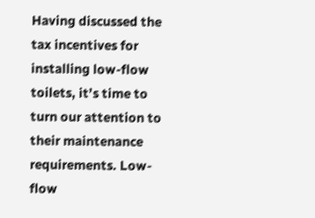Having discussed the tax incentives for installing low-flow toilets, it’s time to turn our attention to their maintenance requirements. Low-flow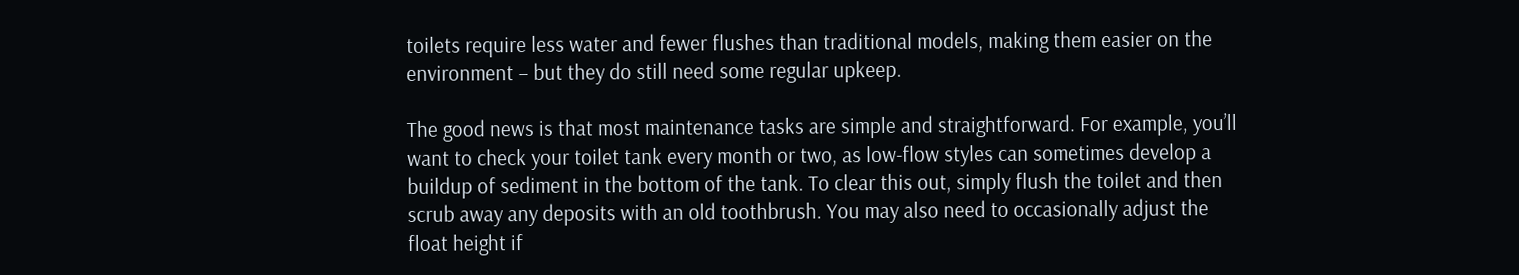toilets require less water and fewer flushes than traditional models, making them easier on the environment – but they do still need some regular upkeep.

The good news is that most maintenance tasks are simple and straightforward. For example, you’ll want to check your toilet tank every month or two, as low-flow styles can sometimes develop a buildup of sediment in the bottom of the tank. To clear this out, simply flush the toilet and then scrub away any deposits with an old toothbrush. You may also need to occasionally adjust the float height if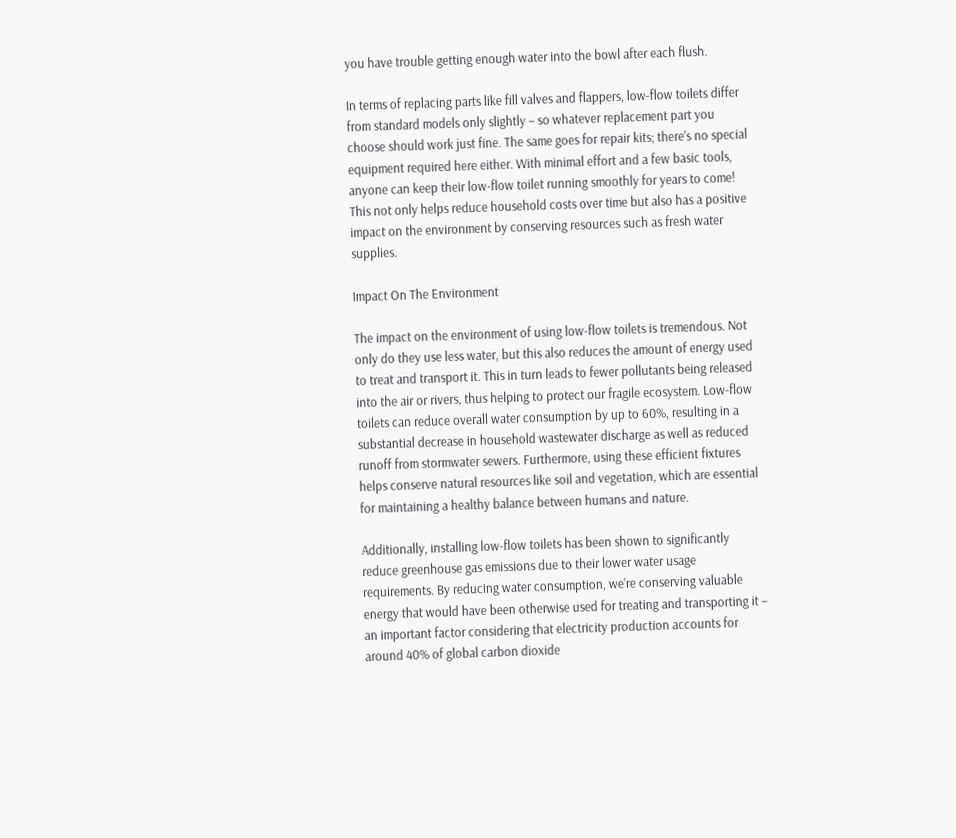you have trouble getting enough water into the bowl after each flush.

In terms of replacing parts like fill valves and flappers, low-flow toilets differ from standard models only slightly – so whatever replacement part you choose should work just fine. The same goes for repair kits; there’s no special equipment required here either. With minimal effort and a few basic tools, anyone can keep their low-flow toilet running smoothly for years to come! This not only helps reduce household costs over time but also has a positive impact on the environment by conserving resources such as fresh water supplies.

Impact On The Environment

The impact on the environment of using low-flow toilets is tremendous. Not only do they use less water, but this also reduces the amount of energy used to treat and transport it. This in turn leads to fewer pollutants being released into the air or rivers, thus helping to protect our fragile ecosystem. Low-flow toilets can reduce overall water consumption by up to 60%, resulting in a substantial decrease in household wastewater discharge as well as reduced runoff from stormwater sewers. Furthermore, using these efficient fixtures helps conserve natural resources like soil and vegetation, which are essential for maintaining a healthy balance between humans and nature.

Additionally, installing low-flow toilets has been shown to significantly reduce greenhouse gas emissions due to their lower water usage requirements. By reducing water consumption, we’re conserving valuable energy that would have been otherwise used for treating and transporting it – an important factor considering that electricity production accounts for around 40% of global carbon dioxide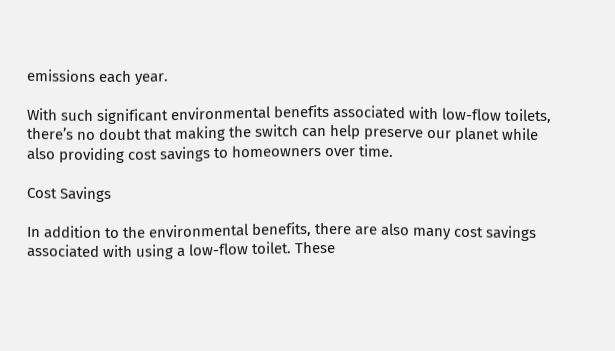emissions each year.

With such significant environmental benefits associated with low-flow toilets, there’s no doubt that making the switch can help preserve our planet while also providing cost savings to homeowners over time.

Cost Savings

In addition to the environmental benefits, there are also many cost savings associated with using a low-flow toilet. These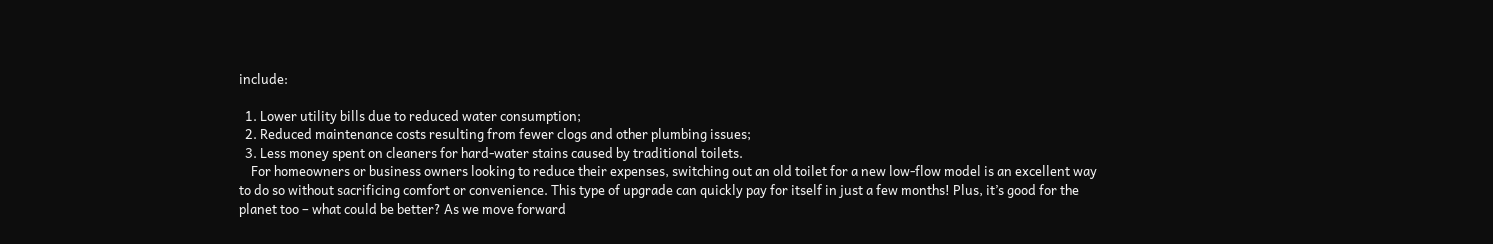include:

  1. Lower utility bills due to reduced water consumption;
  2. Reduced maintenance costs resulting from fewer clogs and other plumbing issues;
  3. Less money spent on cleaners for hard-water stains caused by traditional toilets.
    For homeowners or business owners looking to reduce their expenses, switching out an old toilet for a new low-flow model is an excellent way to do so without sacrificing comfort or convenience. This type of upgrade can quickly pay for itself in just a few months! Plus, it’s good for the planet too – what could be better? As we move forward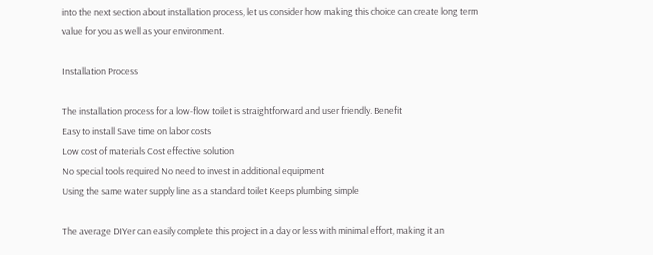into the next section about installation process, let us consider how making this choice can create long term value for you as well as your environment.

Installation Process

The installation process for a low-flow toilet is straightforward and user friendly. Benefit
Easy to install Save time on labor costs
Low cost of materials Cost effective solution
No special tools required No need to invest in additional equipment
Using the same water supply line as a standard toilet Keeps plumbing simple

The average DIYer can easily complete this project in a day or less with minimal effort, making it an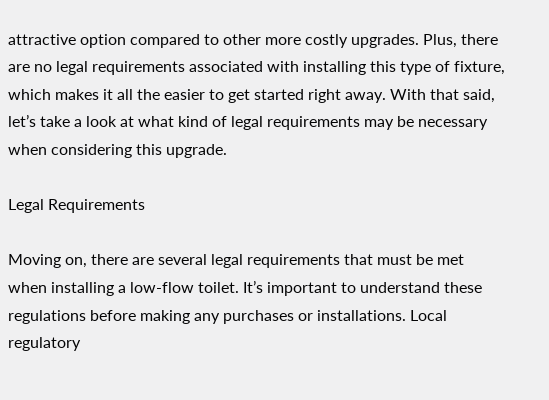attractive option compared to other more costly upgrades. Plus, there are no legal requirements associated with installing this type of fixture, which makes it all the easier to get started right away. With that said, let’s take a look at what kind of legal requirements may be necessary when considering this upgrade.

Legal Requirements

Moving on, there are several legal requirements that must be met when installing a low-flow toilet. It’s important to understand these regulations before making any purchases or installations. Local regulatory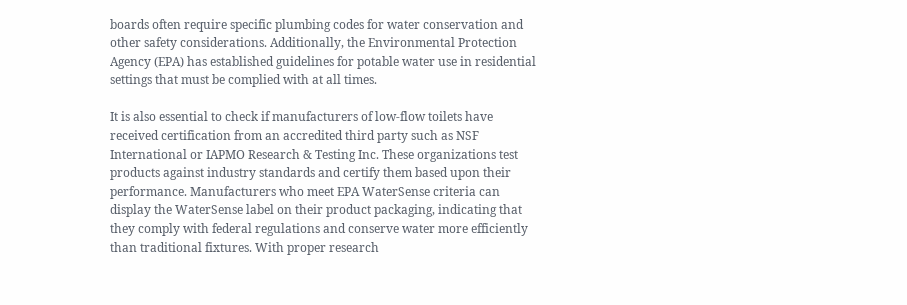boards often require specific plumbing codes for water conservation and other safety considerations. Additionally, the Environmental Protection Agency (EPA) has established guidelines for potable water use in residential settings that must be complied with at all times.

It is also essential to check if manufacturers of low-flow toilets have received certification from an accredited third party such as NSF International or IAPMO Research & Testing Inc. These organizations test products against industry standards and certify them based upon their performance. Manufacturers who meet EPA WaterSense criteria can display the WaterSense label on their product packaging, indicating that they comply with federal regulations and conserve water more efficiently than traditional fixtures. With proper research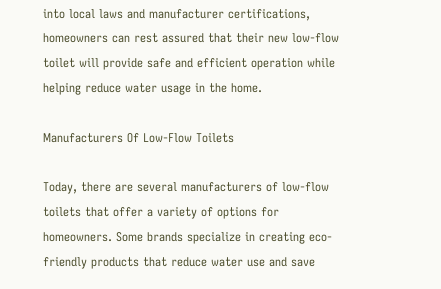into local laws and manufacturer certifications, homeowners can rest assured that their new low-flow toilet will provide safe and efficient operation while helping reduce water usage in the home.

Manufacturers Of Low-Flow Toilets

Today, there are several manufacturers of low-flow toilets that offer a variety of options for homeowners. Some brands specialize in creating eco-friendly products that reduce water use and save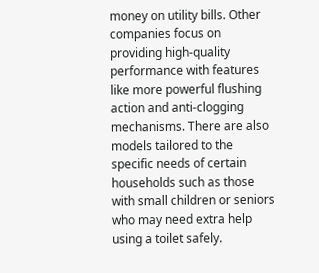money on utility bills. Other companies focus on providing high-quality performance with features like more powerful flushing action and anti-clogging mechanisms. There are also models tailored to the specific needs of certain households such as those with small children or seniors who may need extra help using a toilet safely.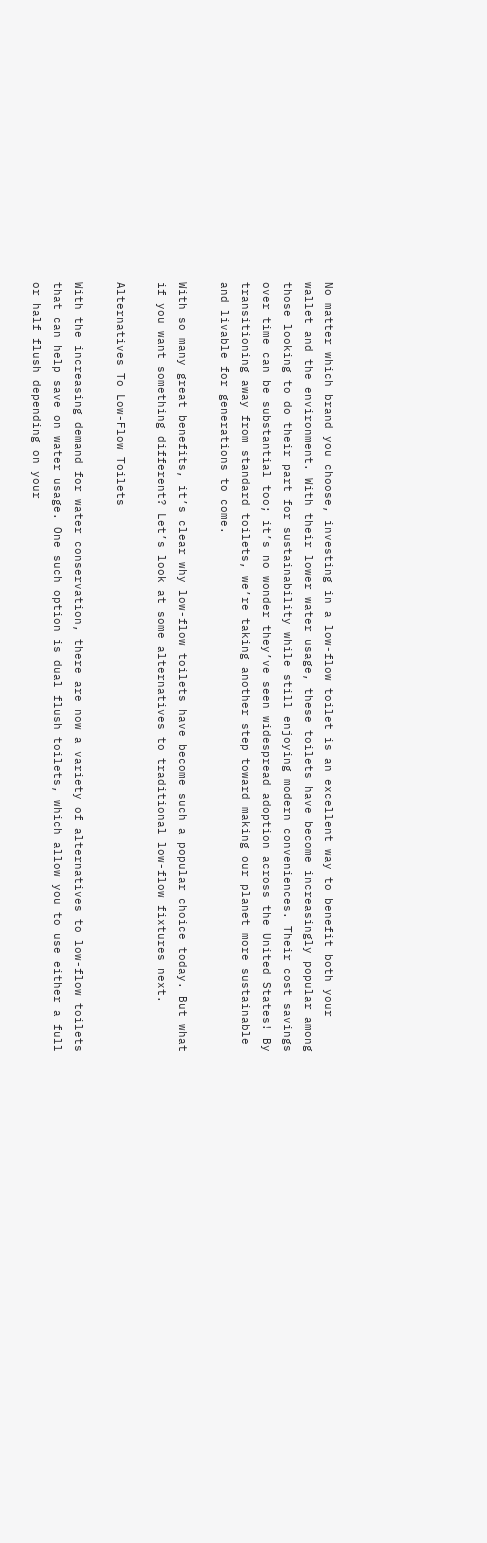No matter which brand you choose, investing in a low-flow toilet is an excellent way to benefit both your wallet and the environment. With their lower water usage, these toilets have become increasingly popular among those looking to do their part for sustainability while still enjoying modern conveniences. Their cost savings over time can be substantial too; it’s no wonder they’ve seen widespread adoption across the United States! By transitioning away from standard toilets, we’re taking another step toward making our planet more sustainable and livable for generations to come.

With so many great benefits, it’s clear why low-flow toilets have become such a popular choice today. But what if you want something different? Let’s look at some alternatives to traditional low-flow fixtures next.

Alternatives To Low-Flow Toilets

With the increasing demand for water conservation, there are now a variety of alternatives to low-flow toilets that can help save on water usage. One such option is dual flush toilets, which allow you to use either a full or half flush depending on your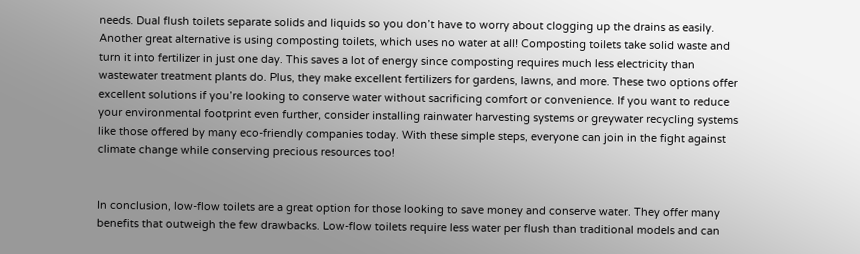needs. Dual flush toilets separate solids and liquids so you don’t have to worry about clogging up the drains as easily. Another great alternative is using composting toilets, which uses no water at all! Composting toilets take solid waste and turn it into fertilizer in just one day. This saves a lot of energy since composting requires much less electricity than wastewater treatment plants do. Plus, they make excellent fertilizers for gardens, lawns, and more. These two options offer excellent solutions if you’re looking to conserve water without sacrificing comfort or convenience. If you want to reduce your environmental footprint even further, consider installing rainwater harvesting systems or greywater recycling systems like those offered by many eco-friendly companies today. With these simple steps, everyone can join in the fight against climate change while conserving precious resources too!


In conclusion, low-flow toilets are a great option for those looking to save money and conserve water. They offer many benefits that outweigh the few drawbacks. Low-flow toilets require less water per flush than traditional models and can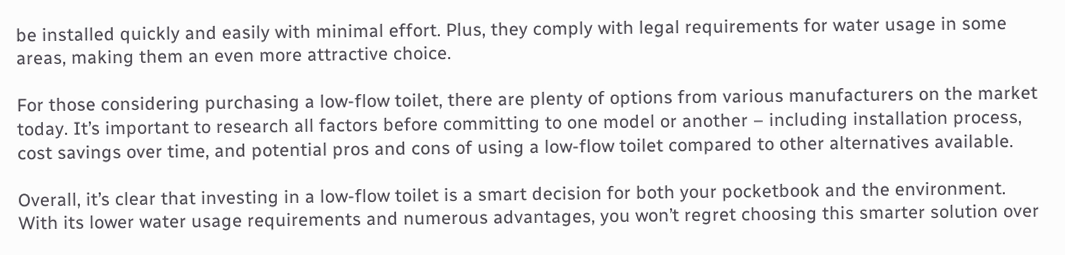be installed quickly and easily with minimal effort. Plus, they comply with legal requirements for water usage in some areas, making them an even more attractive choice.

For those considering purchasing a low-flow toilet, there are plenty of options from various manufacturers on the market today. It’s important to research all factors before committing to one model or another – including installation process, cost savings over time, and potential pros and cons of using a low-flow toilet compared to other alternatives available.

Overall, it’s clear that investing in a low-flow toilet is a smart decision for both your pocketbook and the environment. With its lower water usage requirements and numerous advantages, you won’t regret choosing this smarter solution over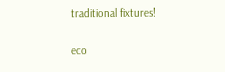traditional fixtures!

eco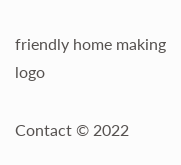friendly home making logo

Contact © 2022